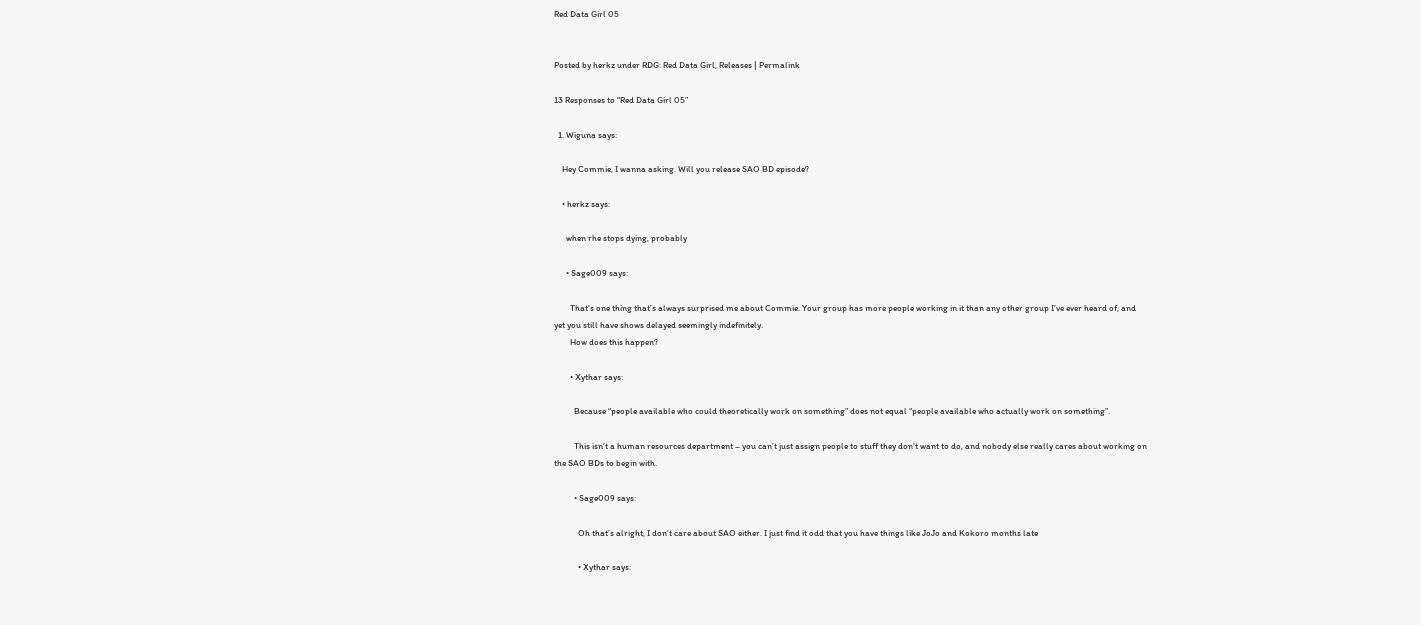Red Data Girl 05


Posted by herkz under RDG: Red Data Girl, Releases | Permalink

13 Responses to “Red Data Girl 05”

  1. Wiguna says:

    Hey Commie, I wanna asking. Will you release SAO BD episode?

    • herkz says:

      when rhe stops dying, probably

      • Sage009 says:

        That’s one thing that’s always surprised me about Commie. Your group has more people working in it than any other group I’ve ever heard of, and yet you still have shows delayed seemingly indefinitely.
        How does this happen?

        • Xythar says:

          Because “people available who could theoretically work on something” does not equal “people available who actually work on something”.

          This isn’t a human resources department – you can’t just assign people to stuff they don’t want to do, and nobody else really cares about working on the SAO BDs to begin with.

          • Sage009 says:

            Oh that’s alright, I don’t care about SAO either. I just find it odd that you have things like JoJo and Kokoro months late

            • Xythar says: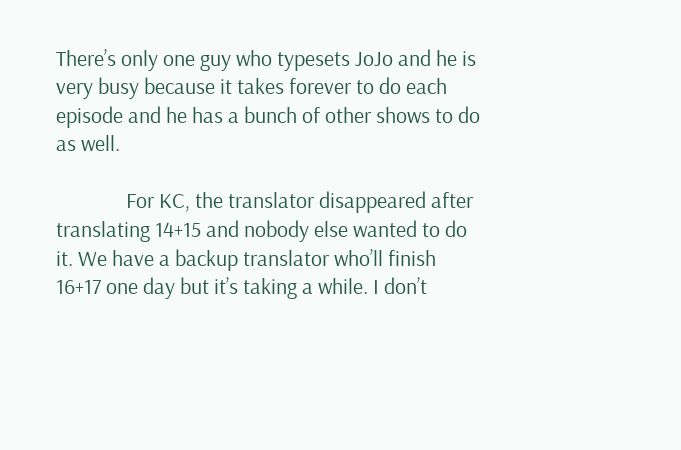There’s only one guy who typesets JoJo and he is very busy because it takes forever to do each episode and he has a bunch of other shows to do as well.

              For KC, the translator disappeared after translating 14+15 and nobody else wanted to do it. We have a backup translator who’ll finish 16+17 one day but it’s taking a while. I don’t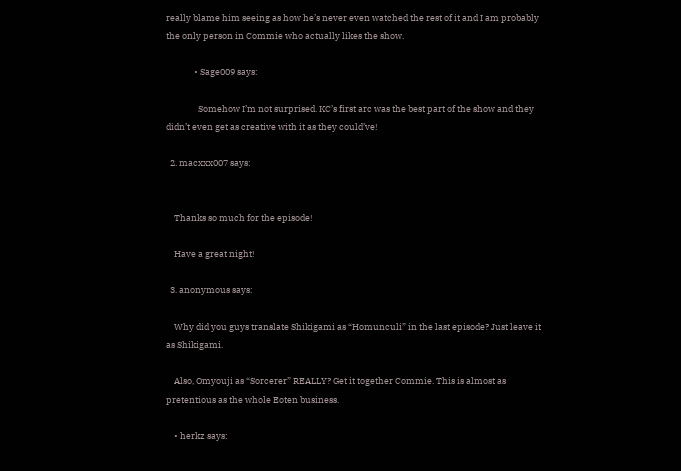really blame him seeing as how he’s never even watched the rest of it and I am probably the only person in Commie who actually likes the show.

              • Sage009 says:

                Somehow I’m not surprised. KC’s first arc was the best part of the show and they didn’t even get as creative with it as they could’ve!

  2. macxxx007 says:


    Thanks so much for the episode!

    Have a great night!

  3. anonymous says:

    Why did you guys translate Shikigami as “Homunculi” in the last episode? Just leave it as Shikigami.

    Also, Omyouji as “Sorcerer” REALLY? Get it together Commie. This is almost as pretentious as the whole Eoten business.

    • herkz says: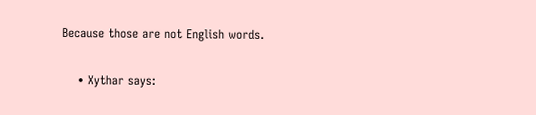Because those are not English words.

    • Xythar says: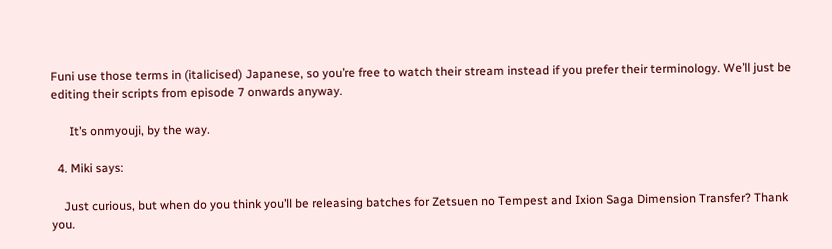Funi use those terms in (italicised) Japanese, so you’re free to watch their stream instead if you prefer their terminology. We’ll just be editing their scripts from episode 7 onwards anyway.

      It’s onmyouji, by the way.

  4. Miki says:

    Just curious, but when do you think you’ll be releasing batches for Zetsuen no Tempest and Ixion Saga Dimension Transfer? Thank you.